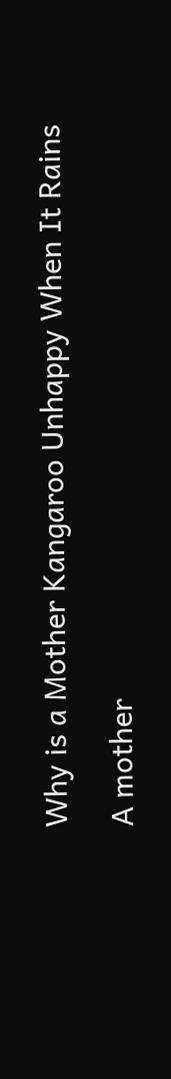Why is a Mother Kangaroo Unhappy When It Rains

A mother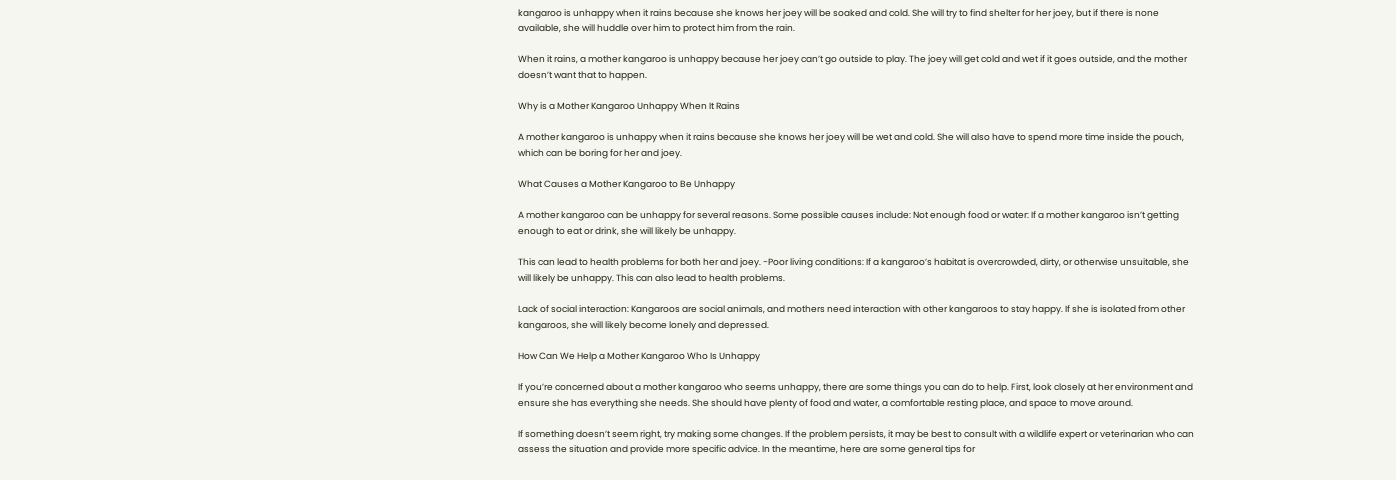kangaroo is unhappy when it rains because she knows her joey will be soaked and cold. She will try to find shelter for her joey, but if there is none available, she will huddle over him to protect him from the rain.

When it rains, a mother kangaroo is unhappy because her joey can’t go outside to play. The joey will get cold and wet if it goes outside, and the mother doesn’t want that to happen.

Why is a Mother Kangaroo Unhappy When It Rains

A mother kangaroo is unhappy when it rains because she knows her joey will be wet and cold. She will also have to spend more time inside the pouch, which can be boring for her and joey.

What Causes a Mother Kangaroo to Be Unhappy

A mother kangaroo can be unhappy for several reasons. Some possible causes include: Not enough food or water: If a mother kangaroo isn’t getting enough to eat or drink, she will likely be unhappy.

This can lead to health problems for both her and joey. -Poor living conditions: If a kangaroo’s habitat is overcrowded, dirty, or otherwise unsuitable, she will likely be unhappy. This can also lead to health problems.

Lack of social interaction: Kangaroos are social animals, and mothers need interaction with other kangaroos to stay happy. If she is isolated from other kangaroos, she will likely become lonely and depressed.

How Can We Help a Mother Kangaroo Who Is Unhappy

If you’re concerned about a mother kangaroo who seems unhappy, there are some things you can do to help. First, look closely at her environment and ensure she has everything she needs. She should have plenty of food and water, a comfortable resting place, and space to move around.

If something doesn’t seem right, try making some changes. If the problem persists, it may be best to consult with a wildlife expert or veterinarian who can assess the situation and provide more specific advice. In the meantime, here are some general tips for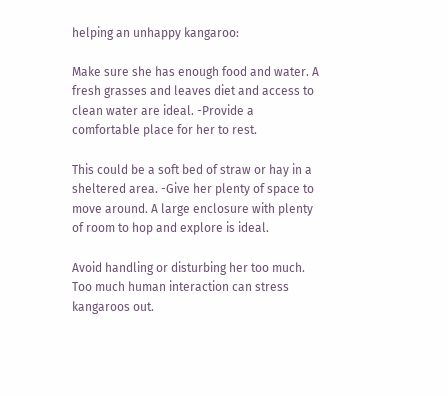helping an unhappy kangaroo:

Make sure she has enough food and water. A fresh grasses and leaves diet and access to clean water are ideal. -Provide a comfortable place for her to rest.

This could be a soft bed of straw or hay in a sheltered area. -Give her plenty of space to move around. A large enclosure with plenty of room to hop and explore is ideal.

Avoid handling or disturbing her too much. Too much human interaction can stress kangaroos out.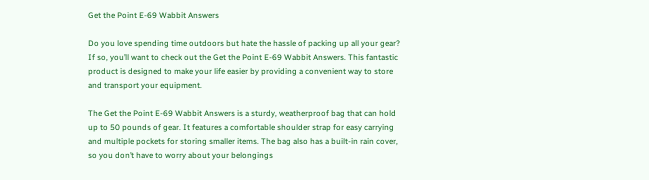Get the Point E-69 Wabbit Answers

Do you love spending time outdoors but hate the hassle of packing up all your gear? If so, you’ll want to check out the Get the Point E-69 Wabbit Answers. This fantastic product is designed to make your life easier by providing a convenient way to store and transport your equipment.

The Get the Point E-69 Wabbit Answers is a sturdy, weatherproof bag that can hold up to 50 pounds of gear. It features a comfortable shoulder strap for easy carrying and multiple pockets for storing smaller items. The bag also has a built-in rain cover, so you don’t have to worry about your belongings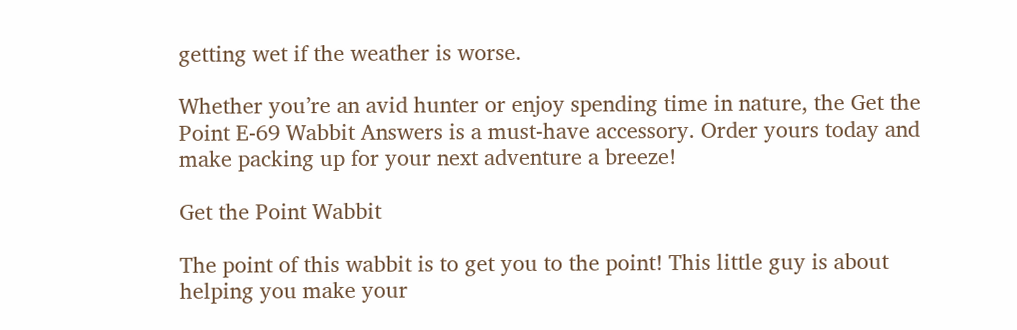getting wet if the weather is worse.

Whether you’re an avid hunter or enjoy spending time in nature, the Get the Point E-69 Wabbit Answers is a must-have accessory. Order yours today and make packing up for your next adventure a breeze!

Get the Point Wabbit

The point of this wabbit is to get you to the point! This little guy is about helping you make your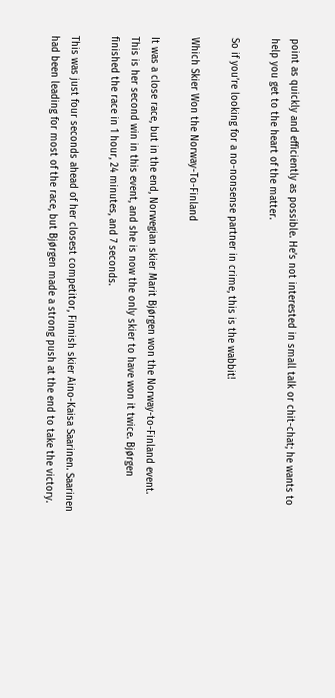point as quickly and efficiently as possible. He’s not interested in small talk or chit-chat; he wants to help you get to the heart of the matter.

So if you’re looking for a no-nonsense partner in crime, this is the wabbit!

Which Skier Won the Norway-To-Finland

It was a close race, but in the end, Norwegian skier Marit Bjørgen won the Norway-to-Finland event. This is her second win in this event, and she is now the only skier to have won it twice. Bjørgen finished the race in 1 hour, 24 minutes, and 7 seconds.

This was just four seconds ahead of her closest competitor, Finnish skier Aino-Kaisa Saarinen. Saarinen had been leading for most of the race, but Bjørgen made a strong push at the end to take the victory.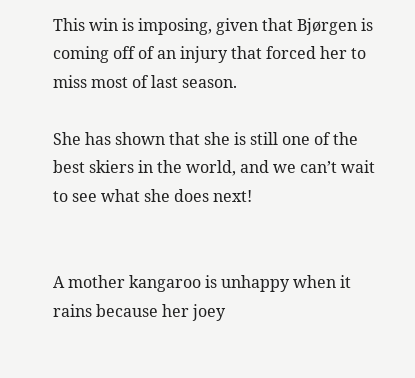This win is imposing, given that Bjørgen is coming off of an injury that forced her to miss most of last season.

She has shown that she is still one of the best skiers in the world, and we can’t wait to see what she does next!


A mother kangaroo is unhappy when it rains because her joey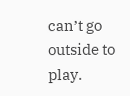can’t go outside to play.